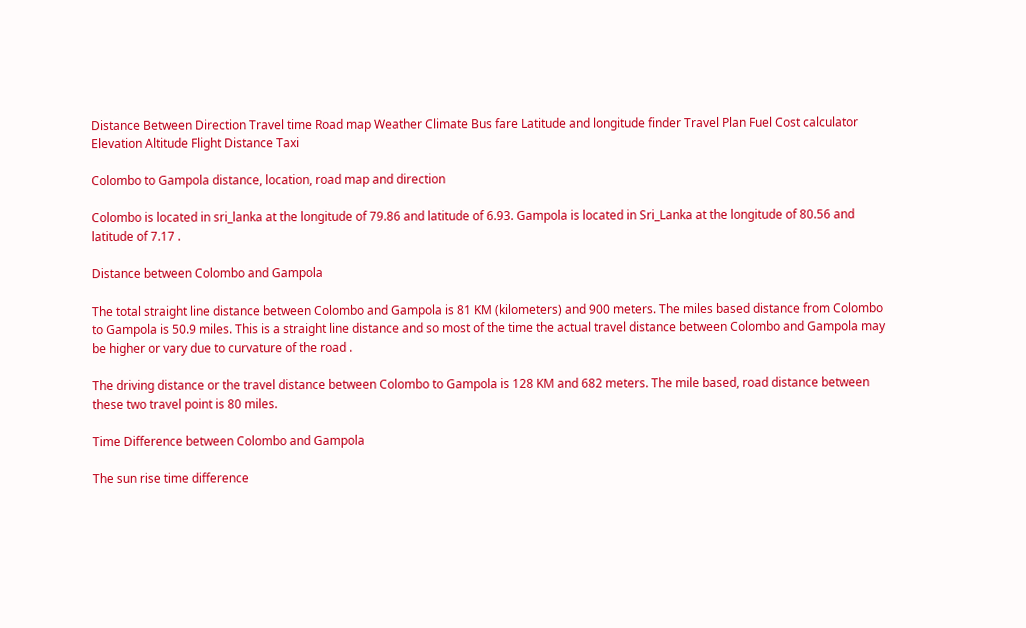Distance Between Direction Travel time Road map Weather Climate Bus fare Latitude and longitude finder Travel Plan Fuel Cost calculator Elevation Altitude Flight Distance Taxi

Colombo to Gampola distance, location, road map and direction

Colombo is located in sri_lanka at the longitude of 79.86 and latitude of 6.93. Gampola is located in Sri_Lanka at the longitude of 80.56 and latitude of 7.17 .

Distance between Colombo and Gampola

The total straight line distance between Colombo and Gampola is 81 KM (kilometers) and 900 meters. The miles based distance from Colombo to Gampola is 50.9 miles. This is a straight line distance and so most of the time the actual travel distance between Colombo and Gampola may be higher or vary due to curvature of the road .

The driving distance or the travel distance between Colombo to Gampola is 128 KM and 682 meters. The mile based, road distance between these two travel point is 80 miles.

Time Difference between Colombo and Gampola

The sun rise time difference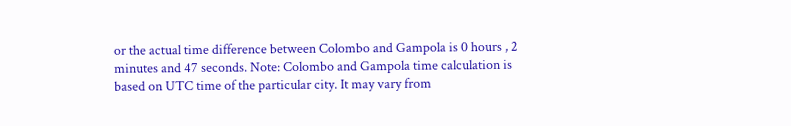or the actual time difference between Colombo and Gampola is 0 hours , 2 minutes and 47 seconds. Note: Colombo and Gampola time calculation is based on UTC time of the particular city. It may vary from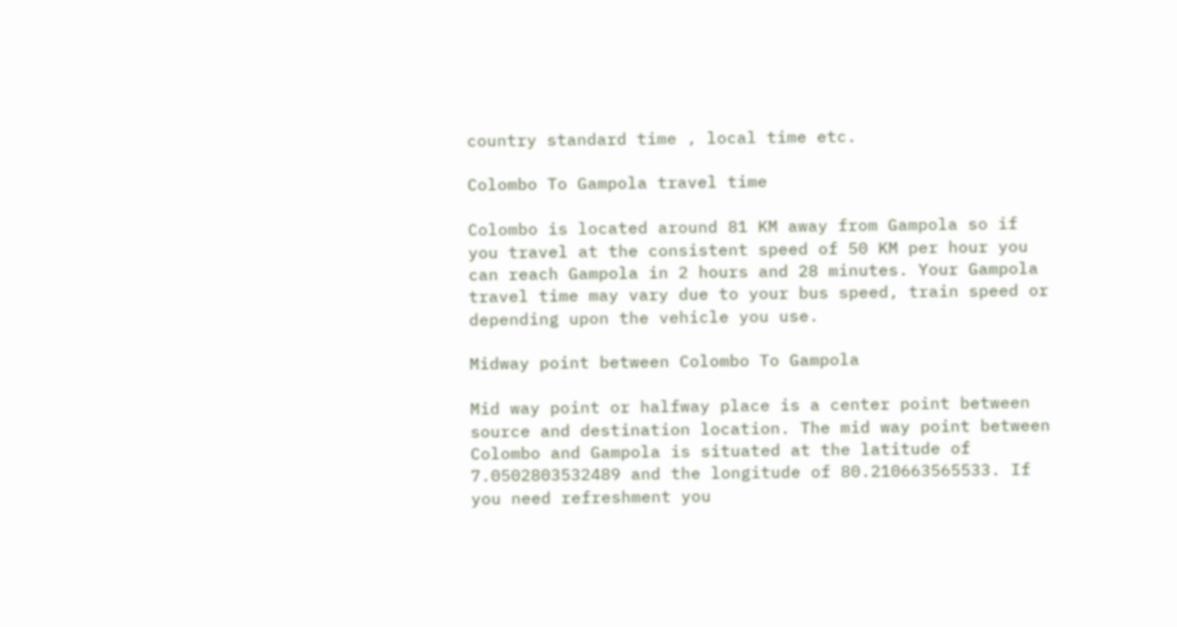country standard time , local time etc.

Colombo To Gampola travel time

Colombo is located around 81 KM away from Gampola so if you travel at the consistent speed of 50 KM per hour you can reach Gampola in 2 hours and 28 minutes. Your Gampola travel time may vary due to your bus speed, train speed or depending upon the vehicle you use.

Midway point between Colombo To Gampola

Mid way point or halfway place is a center point between source and destination location. The mid way point between Colombo and Gampola is situated at the latitude of 7.0502803532489 and the longitude of 80.210663565533. If you need refreshment you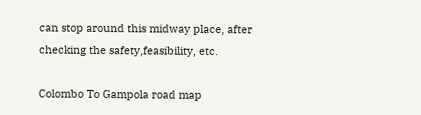can stop around this midway place, after checking the safety,feasibility, etc.

Colombo To Gampola road map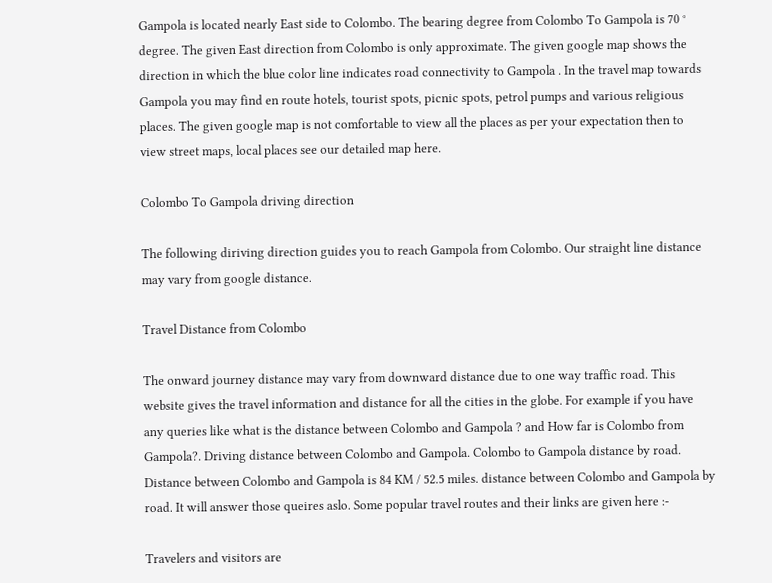Gampola is located nearly East side to Colombo. The bearing degree from Colombo To Gampola is 70 ° degree. The given East direction from Colombo is only approximate. The given google map shows the direction in which the blue color line indicates road connectivity to Gampola . In the travel map towards Gampola you may find en route hotels, tourist spots, picnic spots, petrol pumps and various religious places. The given google map is not comfortable to view all the places as per your expectation then to view street maps, local places see our detailed map here.

Colombo To Gampola driving direction

The following diriving direction guides you to reach Gampola from Colombo. Our straight line distance may vary from google distance.

Travel Distance from Colombo

The onward journey distance may vary from downward distance due to one way traffic road. This website gives the travel information and distance for all the cities in the globe. For example if you have any queries like what is the distance between Colombo and Gampola ? and How far is Colombo from Gampola?. Driving distance between Colombo and Gampola. Colombo to Gampola distance by road. Distance between Colombo and Gampola is 84 KM / 52.5 miles. distance between Colombo and Gampola by road. It will answer those queires aslo. Some popular travel routes and their links are given here :-

Travelers and visitors are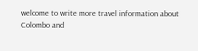welcome to write more travel information about Colombo and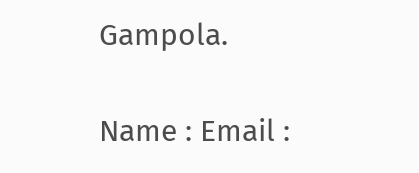Gampola.

Name : Email :